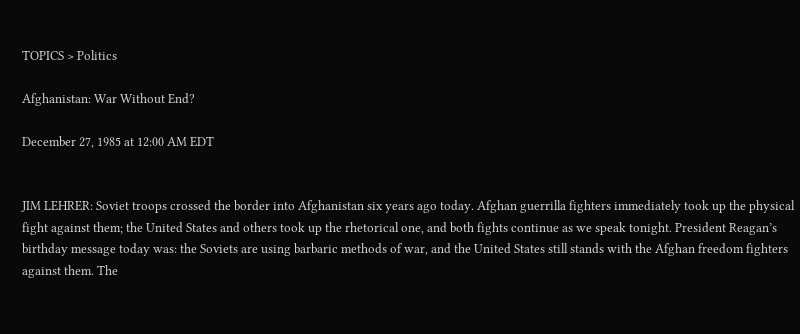TOPICS > Politics

Afghanistan: War Without End?

December 27, 1985 at 12:00 AM EDT


JIM LEHRER: Soviet troops crossed the border into Afghanistan six years ago today. Afghan guerrilla fighters immediately took up the physical fight against them; the United States and others took up the rhetorical one, and both fights continue as we speak tonight. President Reagan’s birthday message today was: the Soviets are using barbaric methods of war, and the United States still stands with the Afghan freedom fighters against them. The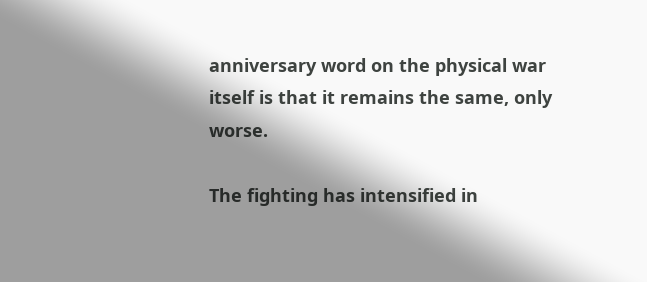anniversary word on the physical war itself is that it remains the same, only worse.

The fighting has intensified in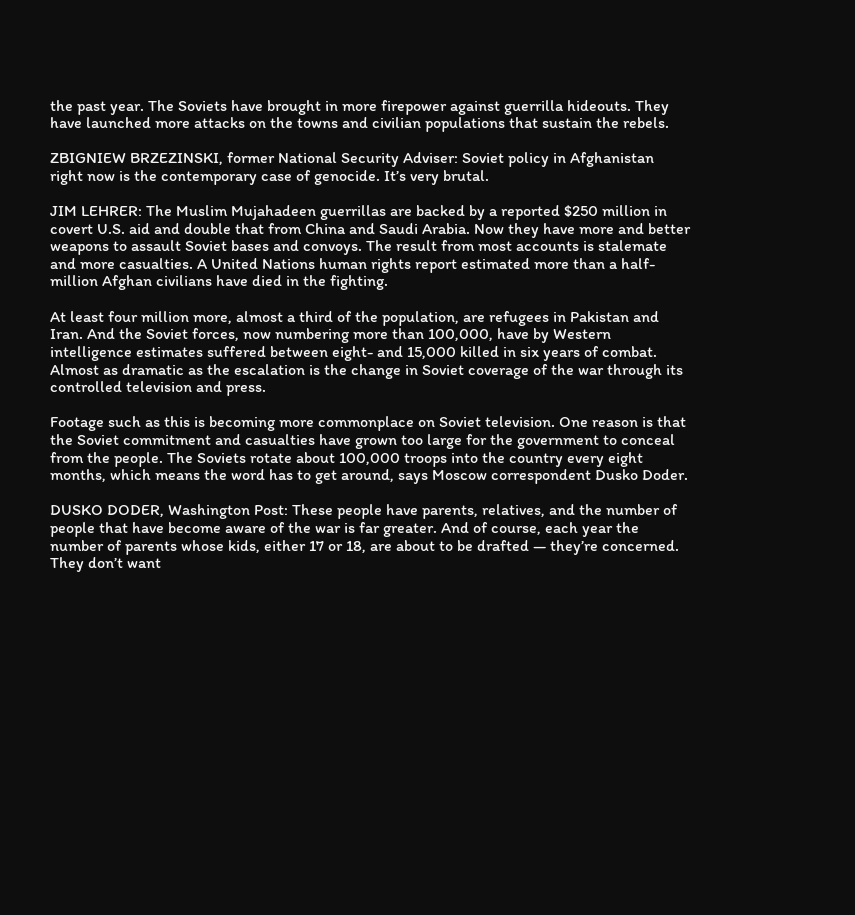the past year. The Soviets have brought in more firepower against guerrilla hideouts. They have launched more attacks on the towns and civilian populations that sustain the rebels.

ZBIGNIEW BRZEZINSKI, former National Security Adviser: Soviet policy in Afghanistan right now is the contemporary case of genocide. It’s very brutal.

JIM LEHRER: The Muslim Mujahadeen guerrillas are backed by a reported $250 million in covert U.S. aid and double that from China and Saudi Arabia. Now they have more and better weapons to assault Soviet bases and convoys. The result from most accounts is stalemate and more casualties. A United Nations human rights report estimated more than a half-million Afghan civilians have died in the fighting.

At least four million more, almost a third of the population, are refugees in Pakistan and Iran. And the Soviet forces, now numbering more than 100,000, have by Western intelligence estimates suffered between eight- and 15,000 killed in six years of combat. Almost as dramatic as the escalation is the change in Soviet coverage of the war through its controlled television and press.

Footage such as this is becoming more commonplace on Soviet television. One reason is that the Soviet commitment and casualties have grown too large for the government to conceal from the people. The Soviets rotate about 100,000 troops into the country every eight months, which means the word has to get around, says Moscow correspondent Dusko Doder.

DUSKO DODER, Washington Post: These people have parents, relatives, and the number of people that have become aware of the war is far greater. And of course, each year the number of parents whose kids, either 17 or 18, are about to be drafted — they’re concerned. They don’t want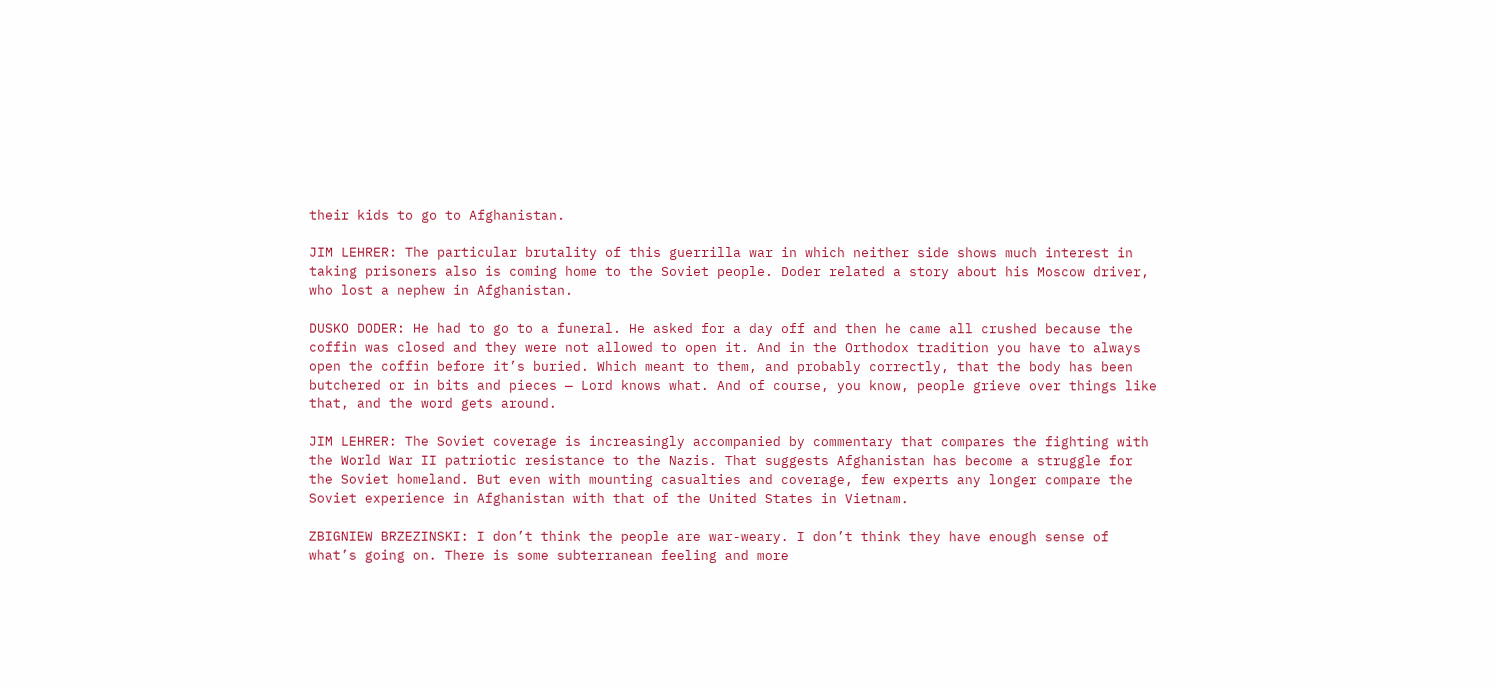their kids to go to Afghanistan.

JIM LEHRER: The particular brutality of this guerrilla war in which neither side shows much interest in taking prisoners also is coming home to the Soviet people. Doder related a story about his Moscow driver, who lost a nephew in Afghanistan.

DUSKO DODER: He had to go to a funeral. He asked for a day off and then he came all crushed because the coffin was closed and they were not allowed to open it. And in the Orthodox tradition you have to always open the coffin before it’s buried. Which meant to them, and probably correctly, that the body has been butchered or in bits and pieces — Lord knows what. And of course, you know, people grieve over things like that, and the word gets around.

JIM LEHRER: The Soviet coverage is increasingly accompanied by commentary that compares the fighting with the World War II patriotic resistance to the Nazis. That suggests Afghanistan has become a struggle for the Soviet homeland. But even with mounting casualties and coverage, few experts any longer compare the Soviet experience in Afghanistan with that of the United States in Vietnam.

ZBIGNIEW BRZEZINSKI: I don’t think the people are war-weary. I don’t think they have enough sense of what’s going on. There is some subterranean feeling and more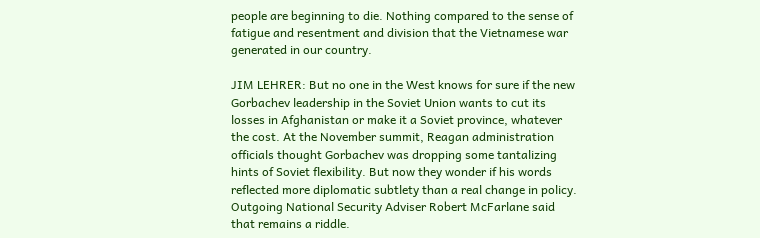people are beginning to die. Nothing compared to the sense of fatigue and resentment and division that the Vietnamese war generated in our country.

JIM LEHRER: But no one in the West knows for sure if the new Gorbachev leadership in the Soviet Union wants to cut its losses in Afghanistan or make it a Soviet province, whatever the cost. At the November summit, Reagan administration officials thought Gorbachev was dropping some tantalizing hints of Soviet flexibility. But now they wonder if his words reflected more diplomatic subtlety than a real change in policy. Outgoing National Security Adviser Robert McFarlane said that remains a riddle.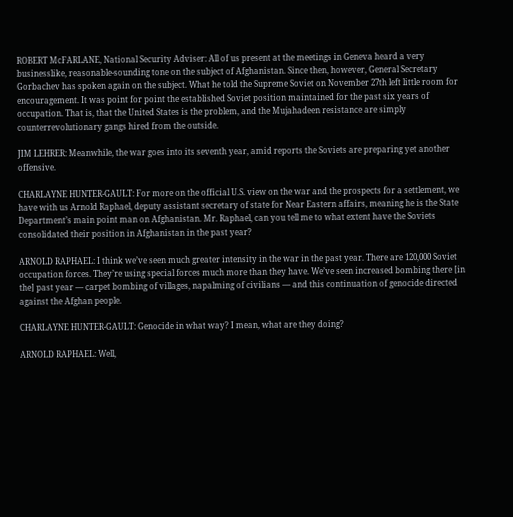ROBERT McFARLANE, National Security Adviser: All of us present at the meetings in Geneva heard a very businesslike, reasonable-sounding tone on the subject of Afghanistan. Since then, however, General Secretary Gorbachev has spoken again on the subject. What he told the Supreme Soviet on November 27th left little room for encouragement. It was point for point the established Soviet position maintained for the past six years of occupation. That is, that the United States is the problem, and the Mujahadeen resistance are simply counterrevolutionary gangs hired from the outside.

JIM LEHRER: Meanwhile, the war goes into its seventh year, amid reports the Soviets are preparing yet another offensive.

CHARLAYNE HUNTER-GAULT: For more on the official U.S. view on the war and the prospects for a settlement, we have with us Arnold Raphael, deputy assistant secretary of state for Near Eastern affairs, meaning he is the State Department’s main point man on Afghanistan. Mr. Raphael, can you tell me to what extent have the Soviets consolidated their position in Afghanistan in the past year?

ARNOLD RAPHAEL: I think we’ve seen much greater intensity in the war in the past year. There are 120,000 Soviet occupation forces. They’re using special forces much more than they have. We’ve seen increased bombing there [in the] past year — carpet bombing of villages, napalming of civilians — and this continuation of genocide directed against the Afghan people.

CHARLAYNE HUNTER-GAULT: Genocide in what way? I mean, what are they doing?

ARNOLD RAPHAEL: Well,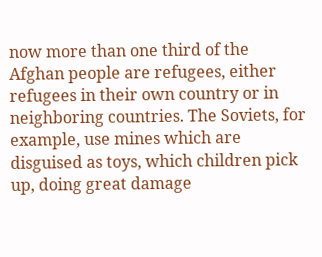now more than one third of the Afghan people are refugees, either refugees in their own country or in neighboring countries. The Soviets, for example, use mines which are disguised as toys, which children pick up, doing great damage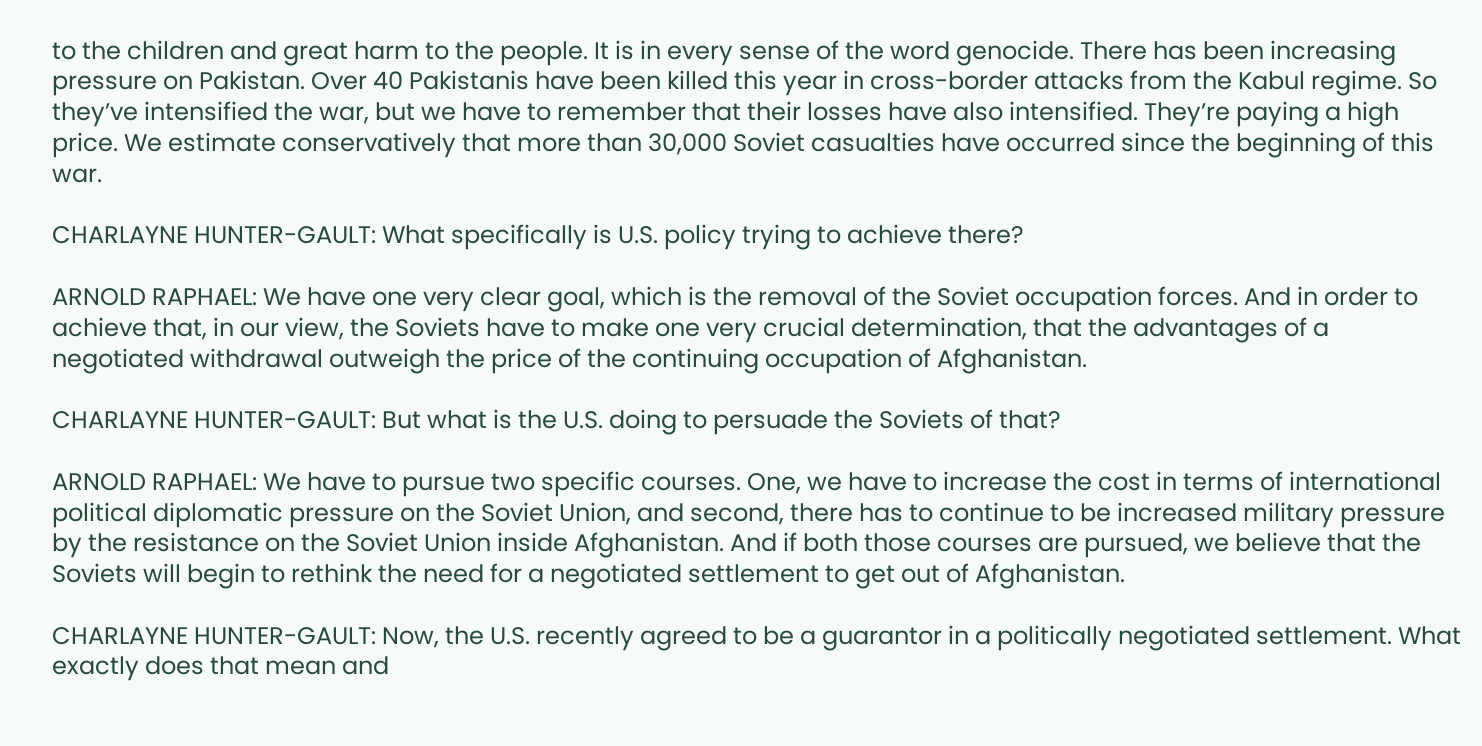to the children and great harm to the people. It is in every sense of the word genocide. There has been increasing pressure on Pakistan. Over 40 Pakistanis have been killed this year in cross-border attacks from the Kabul regime. So they’ve intensified the war, but we have to remember that their losses have also intensified. They’re paying a high price. We estimate conservatively that more than 30,000 Soviet casualties have occurred since the beginning of this war.

CHARLAYNE HUNTER-GAULT: What specifically is U.S. policy trying to achieve there?

ARNOLD RAPHAEL: We have one very clear goal, which is the removal of the Soviet occupation forces. And in order to achieve that, in our view, the Soviets have to make one very crucial determination, that the advantages of a negotiated withdrawal outweigh the price of the continuing occupation of Afghanistan.

CHARLAYNE HUNTER-GAULT: But what is the U.S. doing to persuade the Soviets of that?

ARNOLD RAPHAEL: We have to pursue two specific courses. One, we have to increase the cost in terms of international political diplomatic pressure on the Soviet Union, and second, there has to continue to be increased military pressure by the resistance on the Soviet Union inside Afghanistan. And if both those courses are pursued, we believe that the Soviets will begin to rethink the need for a negotiated settlement to get out of Afghanistan.

CHARLAYNE HUNTER-GAULT: Now, the U.S. recently agreed to be a guarantor in a politically negotiated settlement. What exactly does that mean and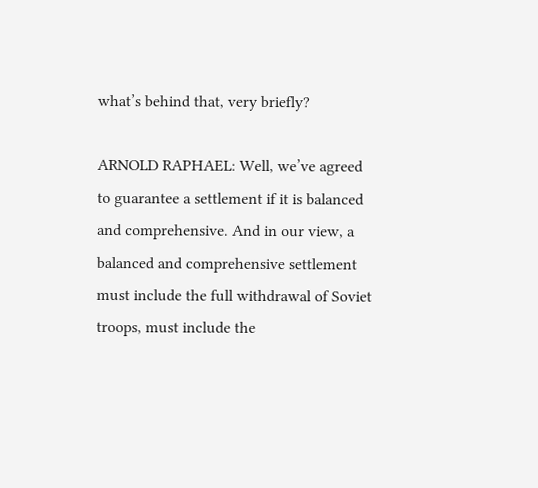what’s behind that, very briefly?

ARNOLD RAPHAEL: Well, we’ve agreed to guarantee a settlement if it is balanced and comprehensive. And in our view, a balanced and comprehensive settlement must include the full withdrawal of Soviet troops, must include the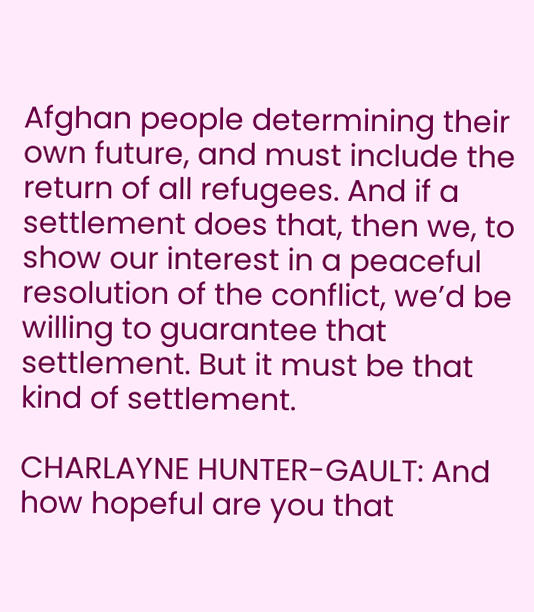Afghan people determining their own future, and must include the return of all refugees. And if a settlement does that, then we, to show our interest in a peaceful resolution of the conflict, we’d be willing to guarantee that settlement. But it must be that kind of settlement.

CHARLAYNE HUNTER-GAULT: And how hopeful are you that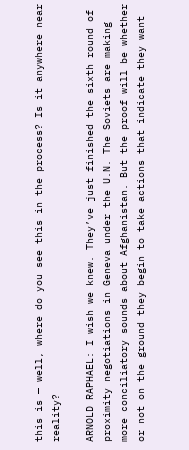this is — well, where do you see this in the process? Is it anywhere near reality?

ARNOLD RAPHAEL: I wish we knew. They’ve just finished the sixth round of proximity negotiations in Geneva under the U.N. The Soviets are making more conciliatory sounds about Afghanistan. But the proof will be whether or not on the ground they begin to take actions that indicate they want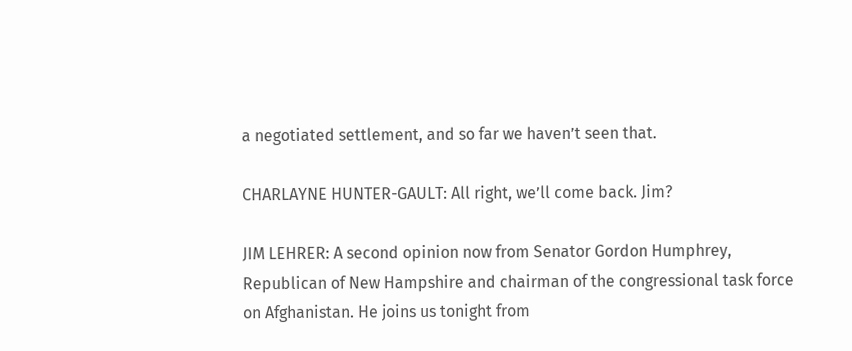a negotiated settlement, and so far we haven’t seen that.

CHARLAYNE HUNTER-GAULT: All right, we’ll come back. Jim?

JIM LEHRER: A second opinion now from Senator Gordon Humphrey, Republican of New Hampshire and chairman of the congressional task force on Afghanistan. He joins us tonight from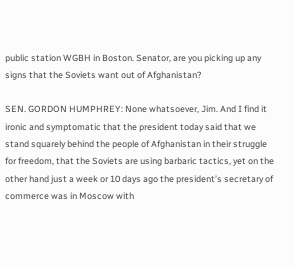public station WGBH in Boston. Senator, are you picking up any signs that the Soviets want out of Afghanistan?

SEN. GORDON HUMPHREY: None whatsoever, Jim. And I find it ironic and symptomatic that the president today said that we stand squarely behind the people of Afghanistan in their struggle for freedom, that the Soviets are using barbaric tactics, yet on the other hand just a week or 10 days ago the president’s secretary of commerce was in Moscow with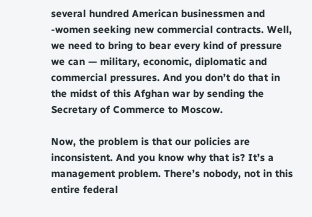several hundred American businessmen and -women seeking new commercial contracts. Well, we need to bring to bear every kind of pressure we can — military, economic, diplomatic and commercial pressures. And you don’t do that in the midst of this Afghan war by sending the Secretary of Commerce to Moscow.

Now, the problem is that our policies are inconsistent. And you know why that is? It’s a management problem. There’s nobody, not in this entire federal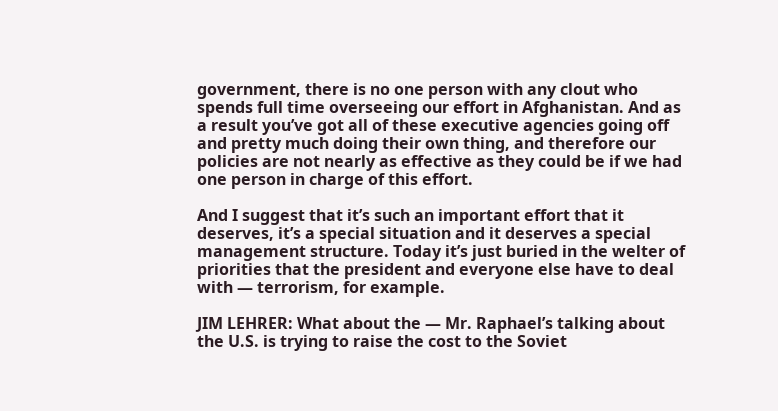government, there is no one person with any clout who spends full time overseeing our effort in Afghanistan. And as a result you’ve got all of these executive agencies going off and pretty much doing their own thing, and therefore our policies are not nearly as effective as they could be if we had one person in charge of this effort.

And I suggest that it’s such an important effort that it deserves, it’s a special situation and it deserves a special management structure. Today it’s just buried in the welter of priorities that the president and everyone else have to deal with — terrorism, for example.

JIM LEHRER: What about the — Mr. Raphael’s talking about the U.S. is trying to raise the cost to the Soviet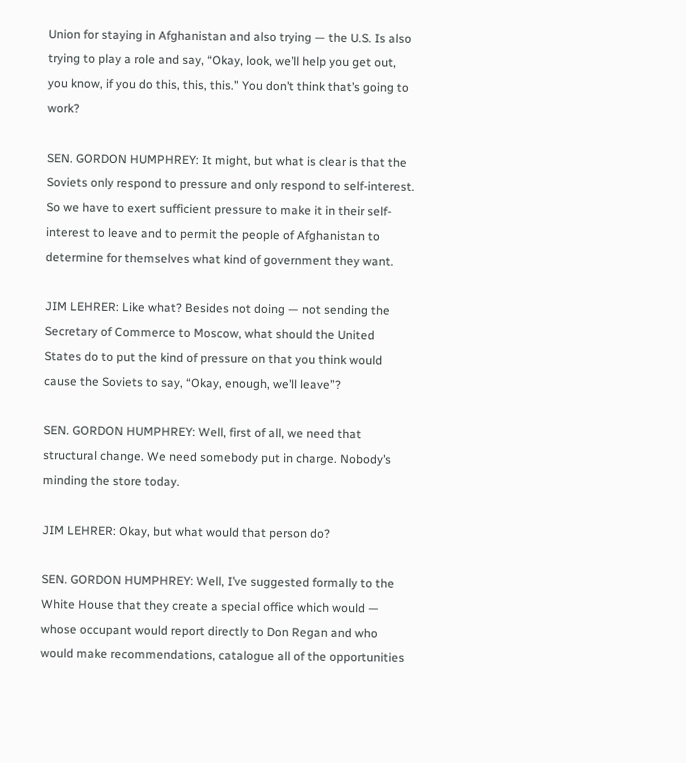Union for staying in Afghanistan and also trying — the U.S. Is also trying to play a role and say, “Okay, look, we’ll help you get out, you know, if you do this, this, this.” You don’t think that’s going to work?

SEN. GORDON HUMPHREY: It might, but what is clear is that the Soviets only respond to pressure and only respond to self-interest. So we have to exert sufficient pressure to make it in their self-interest to leave and to permit the people of Afghanistan to determine for themselves what kind of government they want.

JIM LEHRER: Like what? Besides not doing — not sending the Secretary of Commerce to Moscow, what should the United States do to put the kind of pressure on that you think would cause the Soviets to say, “Okay, enough, we’ll leave”?

SEN. GORDON HUMPHREY: Well, first of all, we need that structural change. We need somebody put in charge. Nobody’s minding the store today.

JIM LEHRER: Okay, but what would that person do?

SEN. GORDON HUMPHREY: Well, I’ve suggested formally to the White House that they create a special office which would — whose occupant would report directly to Don Regan and who would make recommendations, catalogue all of the opportunities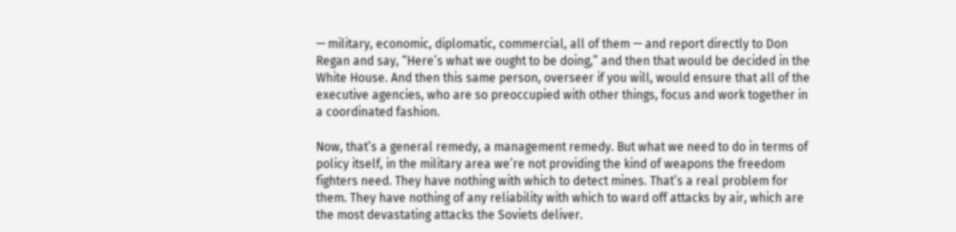— military, economic, diplomatic, commercial, all of them — and report directly to Don Regan and say, “Here’s what we ought to be doing,” and then that would be decided in the White House. And then this same person, overseer if you will, would ensure that all of the executive agencies, who are so preoccupied with other things, focus and work together in a coordinated fashion.

Now, that’s a general remedy, a management remedy. But what we need to do in terms of policy itself, in the military area we’re not providing the kind of weapons the freedom fighters need. They have nothing with which to detect mines. That’s a real problem for them. They have nothing of any reliability with which to ward off attacks by air, which are the most devastating attacks the Soviets deliver.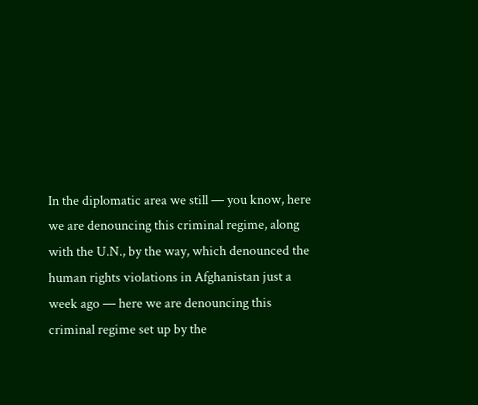In the diplomatic area we still — you know, here we are denouncing this criminal regime, along with the U.N., by the way, which denounced the human rights violations in Afghanistan just a week ago — here we are denouncing this criminal regime set up by the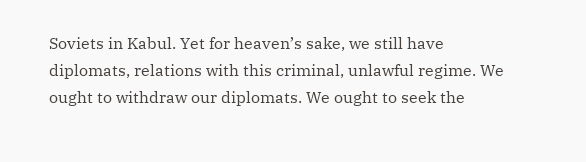Soviets in Kabul. Yet for heaven’s sake, we still have diplomats, relations with this criminal, unlawful regime. We ought to withdraw our diplomats. We ought to seek the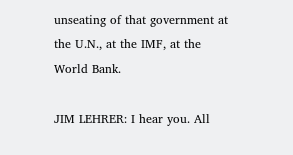unseating of that government at the U.N., at the IMF, at the World Bank.

JIM LEHRER: I hear you. All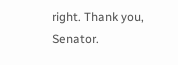right. Thank you, Senator.